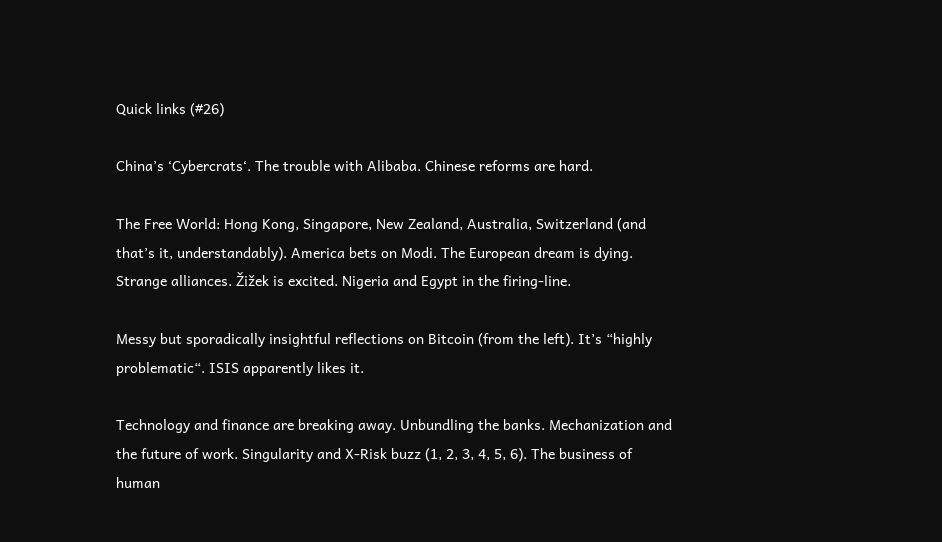Quick links (#26)

China’s ‘Cybercrats‘. The trouble with Alibaba. Chinese reforms are hard.

The Free World: Hong Kong, Singapore, New Zealand, Australia, Switzerland (and that’s it, understandably). America bets on Modi. The European dream is dying. Strange alliances. Žižek is excited. Nigeria and Egypt in the firing-line.

Messy but sporadically insightful reflections on Bitcoin (from the left). It’s “highly problematic“. ISIS apparently likes it.

Technology and finance are breaking away. Unbundling the banks. Mechanization and the future of work. Singularity and X-Risk buzz (1, 2, 3, 4, 5, 6). The business of human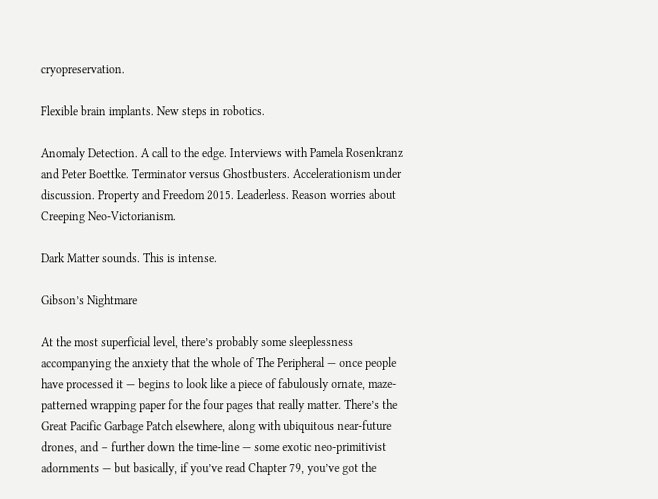cryopreservation.

Flexible brain implants. New steps in robotics.

Anomaly Detection. A call to the edge. Interviews with Pamela Rosenkranz and Peter Boettke. Terminator versus Ghostbusters. Accelerationism under discussion. Property and Freedom 2015. Leaderless. Reason worries about Creeping Neo-Victorianism.

Dark Matter sounds. This is intense.

Gibson’s Nightmare

At the most superficial level, there’s probably some sleeplessness accompanying the anxiety that the whole of The Peripheral — once people have processed it — begins to look like a piece of fabulously ornate, maze-patterned wrapping paper for the four pages that really matter. There’s the Great Pacific Garbage Patch elsewhere, along with ubiquitous near-future drones, and – further down the time-line — some exotic neo-primitivist adornments — but basically, if you’ve read Chapter 79, you’ve got the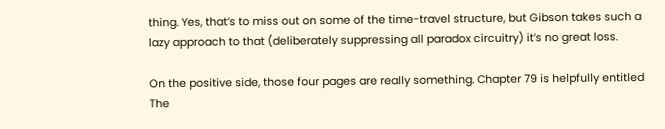thing. Yes, that’s to miss out on some of the time-travel structure, but Gibson takes such a lazy approach to that (deliberately suppressing all paradox circuitry) it’s no great loss.

On the positive side, those four pages are really something. Chapter 79 is helpfully entitled The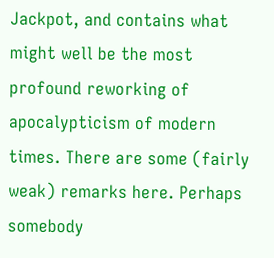Jackpot, and contains what might well be the most profound reworking of apocalypticism of modern times. There are some (fairly weak) remarks here. Perhaps somebody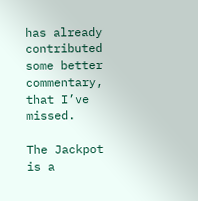has already contributed some better commentary, that I’ve missed.

The Jackpot is a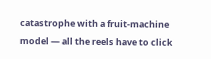catastrophe with a fruit-machine model — all the reels have to click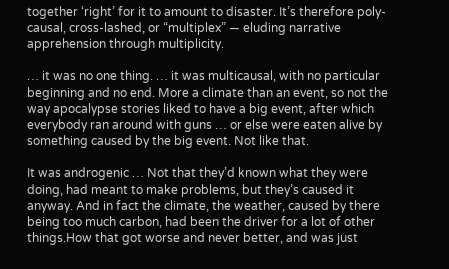together ‘right’ for it to amount to disaster. It’s therefore poly-causal, cross-lashed, or “multiplex” — eluding narrative apprehension through multiplicity.

… it was no one thing. … it was multicausal, with no particular beginning and no end. More a climate than an event, so not the way apocalypse stories liked to have a big event, after which everybody ran around with guns … or else were eaten alive by something caused by the big event. Not like that.

It was androgenic … Not that they’d known what they were doing, had meant to make problems, but they’s caused it anyway. And in fact the climate, the weather, caused by there being too much carbon, had been the driver for a lot of other things.How that got worse and never better, and was just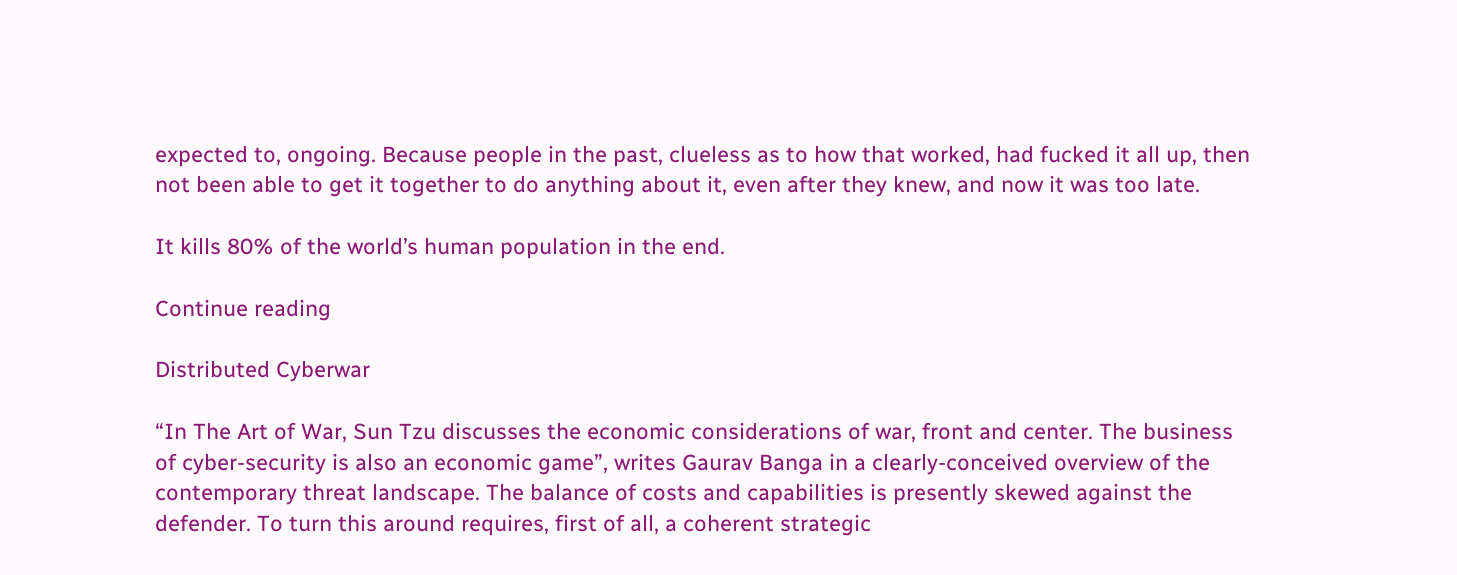expected to, ongoing. Because people in the past, clueless as to how that worked, had fucked it all up, then not been able to get it together to do anything about it, even after they knew, and now it was too late.

It kills 80% of the world’s human population in the end.

Continue reading

Distributed Cyberwar

“In The Art of War, Sun Tzu discusses the economic considerations of war, front and center. The business of cyber-security is also an economic game”, writes Gaurav Banga in a clearly-conceived overview of the contemporary threat landscape. The balance of costs and capabilities is presently skewed against the defender. To turn this around requires, first of all, a coherent strategic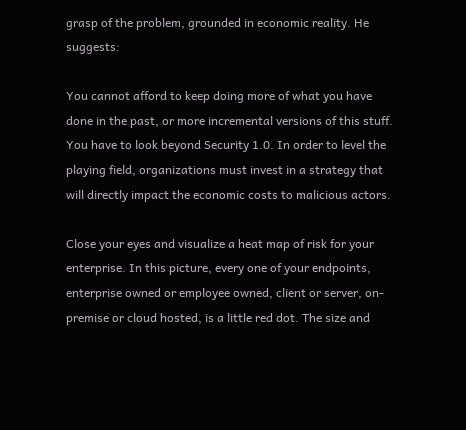grasp of the problem, grounded in economic reality. He suggests:

You cannot afford to keep doing more of what you have done in the past, or more incremental versions of this stuff. You have to look beyond Security 1.0. In order to level the playing field, organizations must invest in a strategy that will directly impact the economic costs to malicious actors.

Close your eyes and visualize a heat map of risk for your enterprise. In this picture, every one of your endpoints, enterprise owned or employee owned, client or server, on-premise or cloud hosted, is a little red dot. The size and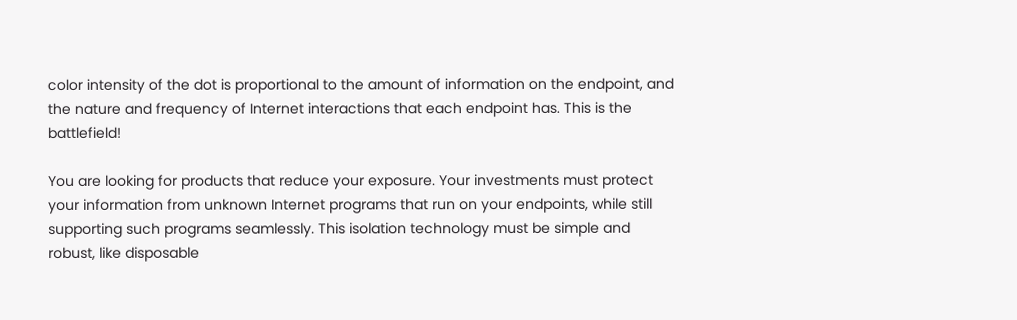color intensity of the dot is proportional to the amount of information on the endpoint, and the nature and frequency of Internet interactions that each endpoint has. This is the battlefield!

You are looking for products that reduce your exposure. Your investments must protect your information from unknown Internet programs that run on your endpoints, while still supporting such programs seamlessly. This isolation technology must be simple and robust, like disposable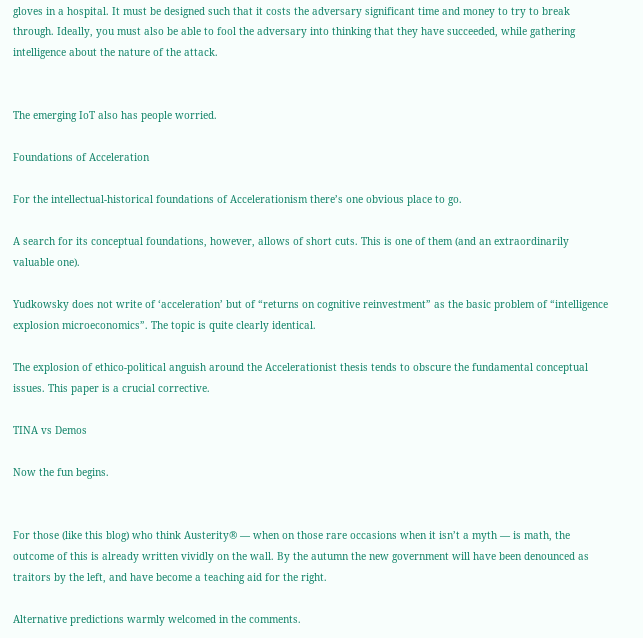gloves in a hospital. It must be designed such that it costs the adversary significant time and money to try to break through. Ideally, you must also be able to fool the adversary into thinking that they have succeeded, while gathering intelligence about the nature of the attack.


The emerging IoT also has people worried.

Foundations of Acceleration

For the intellectual-historical foundations of Accelerationism there’s one obvious place to go.

A search for its conceptual foundations, however, allows of short cuts. This is one of them (and an extraordinarily valuable one).

Yudkowsky does not write of ‘acceleration’ but of “returns on cognitive reinvestment” as the basic problem of “intelligence explosion microeconomics”. The topic is quite clearly identical.

The explosion of ethico-political anguish around the Accelerationist thesis tends to obscure the fundamental conceptual issues. This paper is a crucial corrective.

TINA vs Demos

Now the fun begins.


For those (like this blog) who think Austerity® — when on those rare occasions when it isn’t a myth — is math, the outcome of this is already written vividly on the wall. By the autumn the new government will have been denounced as traitors by the left, and have become a teaching aid for the right.

Alternative predictions warmly welcomed in the comments.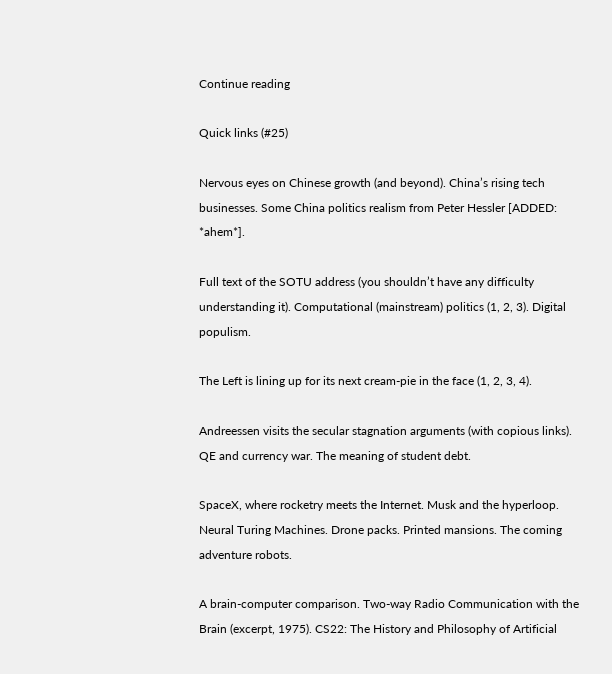Continue reading

Quick links (#25)

Nervous eyes on Chinese growth (and beyond). China’s rising tech businesses. Some China politics realism from Peter Hessler [ADDED: *ahem*].

Full text of the SOTU address (you shouldn’t have any difficulty understanding it). Computational (mainstream) politics (1, 2, 3). Digital populism.

The Left is lining up for its next cream-pie in the face (1, 2, 3, 4).

Andreessen visits the secular stagnation arguments (with copious links). QE and currency war. The meaning of student debt.

SpaceX, where rocketry meets the Internet. Musk and the hyperloop. Neural Turing Machines. Drone packs. Printed mansions. The coming adventure robots.

A brain-computer comparison. Two-way Radio Communication with the Brain (excerpt, 1975). CS22: The History and Philosophy of Artificial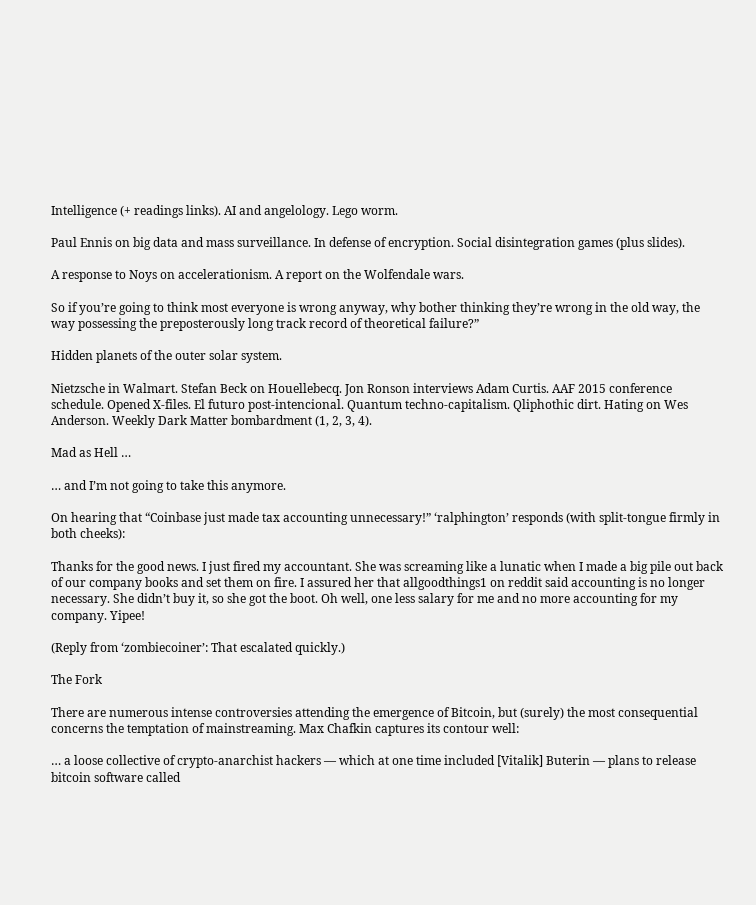Intelligence (+ readings links). AI and angelology. Lego worm.

Paul Ennis on big data and mass surveillance. In defense of encryption. Social disintegration games (plus slides).

A response to Noys on accelerationism. A report on the Wolfendale wars.

So if you’re going to think most everyone is wrong anyway, why bother thinking they’re wrong in the old way, the way possessing the preposterously long track record of theoretical failure?”

Hidden planets of the outer solar system.

Nietzsche in Walmart. Stefan Beck on Houellebecq. Jon Ronson interviews Adam Curtis. AAF 2015 conference schedule. Opened X-files. El futuro post-intencional. Quantum techno-capitalism. Qliphothic dirt. Hating on Wes Anderson. Weekly Dark Matter bombardment (1, 2, 3, 4).

Mad as Hell …

… and I’m not going to take this anymore.

On hearing that “Coinbase just made tax accounting unnecessary!” ‘ralphington’ responds (with split-tongue firmly in both cheeks):

Thanks for the good news. I just fired my accountant. She was screaming like a lunatic when I made a big pile out back of our company books and set them on fire. I assured her that allgoodthings1 on reddit said accounting is no longer necessary. She didn’t buy it, so she got the boot. Oh well, one less salary for me and no more accounting for my company. Yipee!

(Reply from ‘zombiecoiner’: That escalated quickly.)

The Fork

There are numerous intense controversies attending the emergence of Bitcoin, but (surely) the most consequential concerns the temptation of mainstreaming. Max Chafkin captures its contour well:

… a loose collective of crypto-anarchist hackers — which at one time included [Vitalik] Buterin — plans to release bitcoin software called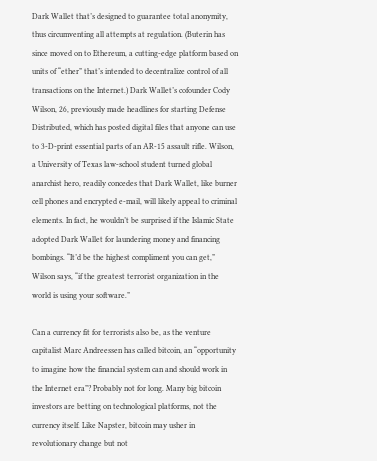Dark Wallet that’s designed to guarantee total anonymity, thus circumventing all attempts at regulation. (Buterin has since moved on to Ethereum, a cutting-edge platform based on units of “ether” that’s intended to decentralize control of all transactions on the Internet.) Dark Wallet’s cofounder Cody Wilson, 26, previously made headlines for starting Defense Distributed, which has posted digital files that anyone can use to 3-D-print essential parts of an AR-15 assault rifle. Wilson, a University of Texas law-school student turned global anarchist hero, readily concedes that Dark Wallet, like burner cell phones and encrypted e-mail, will likely appeal to criminal elements. In fact, he wouldn’t be surprised if the Islamic State adopted Dark Wallet for laundering money and financing bombings. “It’d be the highest compliment you can get,” Wilson says, “if the greatest terrorist organization in the world is using your software.”

Can a currency fit for terrorists also be, as the venture capitalist Marc Andreessen has called bitcoin, an “opportunity to imagine how the financial system can and should work in the Internet era”? Probably not for long. Many big bitcoin investors are betting on technological platforms, not the currency itself. Like Napster, bitcoin may usher in revolutionary change but not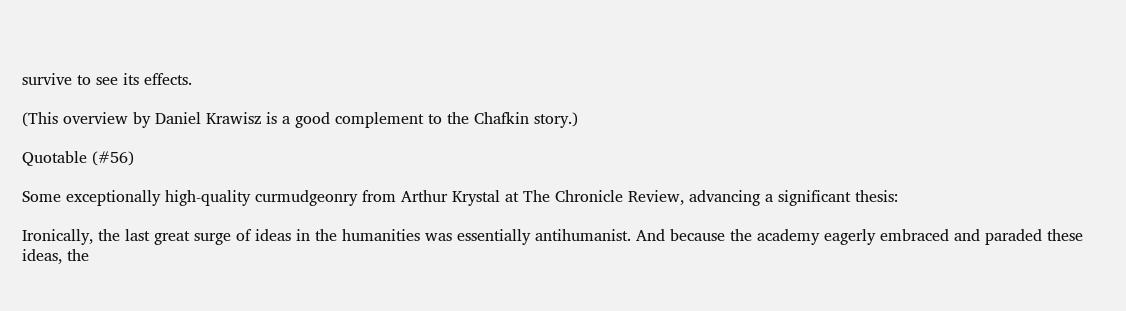survive to see its effects.

(This overview by Daniel Krawisz is a good complement to the Chafkin story.)

Quotable (#56)

Some exceptionally high-quality curmudgeonry from Arthur Krystal at The Chronicle Review, advancing a significant thesis:

Ironically, the last great surge of ideas in the humanities was essentially antihumanist. And because the academy eagerly embraced and paraded these ideas, the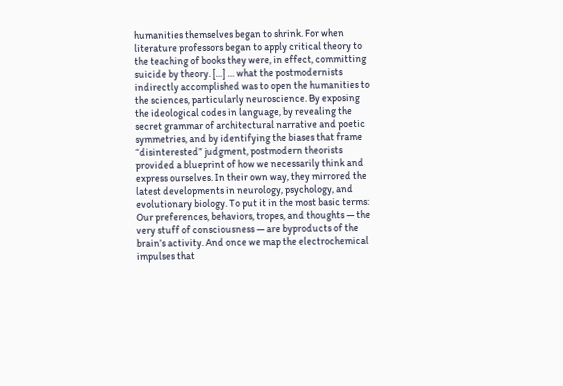humanities themselves began to shrink. For when literature professors began to apply critical theory to the teaching of books they were, in effect, committing suicide by theory. […] … what the postmodernists indirectly accomplished was to open the humanities to the sciences, particularly neuroscience. By exposing the ideological codes in language, by revealing the secret grammar of architectural narrative and poetic symmetries, and by identifying the biases that frame “disinterested” judgment, postmodern theorists provided a blueprint of how we necessarily think and express ourselves. In their own way, they mirrored the latest developments in neurology, psychology, and evolutionary biology. To put it in the most basic terms: Our preferences, behaviors, tropes, and thoughts — the very stuff of consciousness — are byproducts of the brain’s activity. And once we map the electrochemical impulses that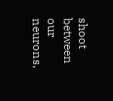shoot between our neurons,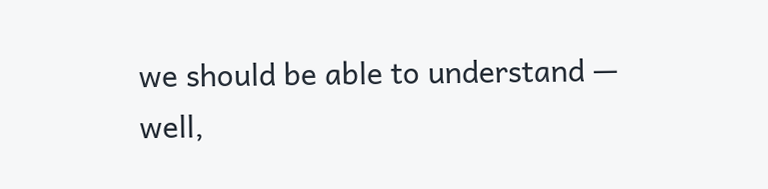we should be able to understand — well,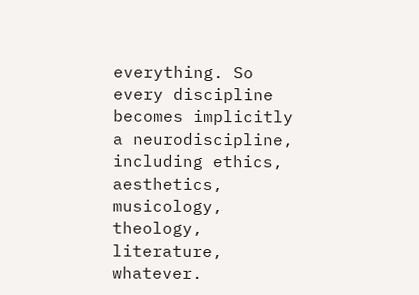everything. So every discipline becomes implicitly a neurodiscipline, including ethics, aesthetics, musicology, theology, literature, whatever.